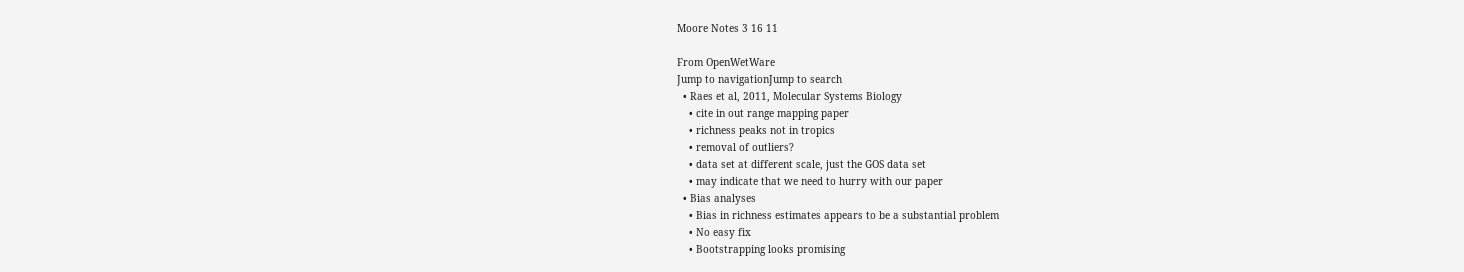Moore Notes 3 16 11

From OpenWetWare
Jump to navigationJump to search
  • Raes et al, 2011, Molecular Systems Biology
    • cite in out range mapping paper
    • richness peaks not in tropics
    • removal of outliers?
    • data set at different scale, just the GOS data set
    • may indicate that we need to hurry with our paper
  • Bias analyses
    • Bias in richness estimates appears to be a substantial problem
    • No easy fix
    • Bootstrapping looks promising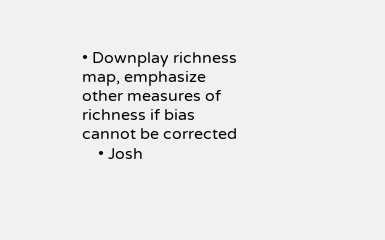• Downplay richness map, emphasize other measures of richness if bias cannot be corrected
    • Josh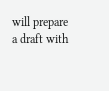will prepare a draft with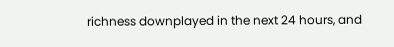richness downplayed in the next 24 hours, and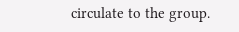circulate to the group.